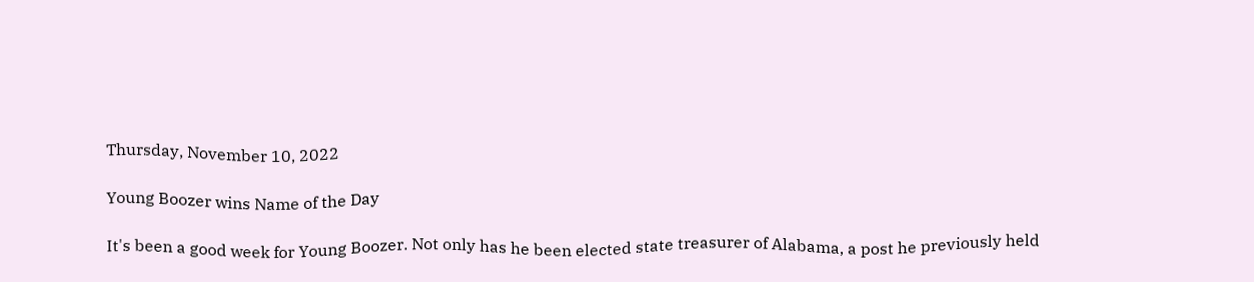Thursday, November 10, 2022

Young Boozer wins Name of the Day

It's been a good week for Young Boozer. Not only has he been elected state treasurer of Alabama, a post he previously held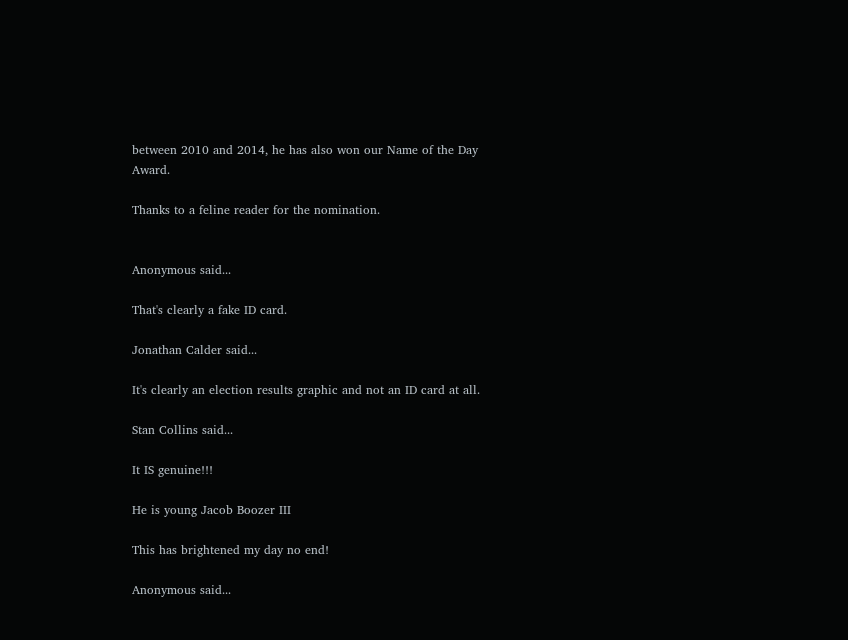between 2010 and 2014, he has also won our Name of the Day Award.

Thanks to a feline reader for the nomination.


Anonymous said...

That's clearly a fake ID card.

Jonathan Calder said...

It's clearly an election results graphic and not an ID card at all.

Stan Collins said...

It IS genuine!!!

He is young Jacob Boozer III

This has brightened my day no end!

Anonymous said...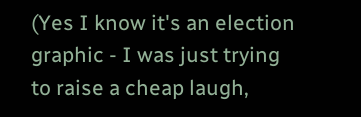(Yes I know it's an election graphic - I was just trying to raise a cheap laugh,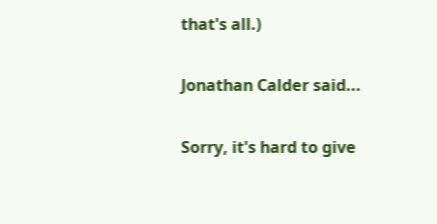that's all.)

Jonathan Calder said...

Sorry, it's hard to give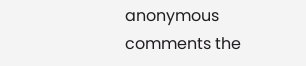anonymous comments the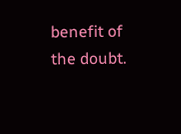benefit of the doubt.